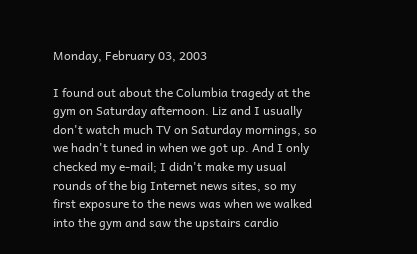Monday, February 03, 2003

I found out about the Columbia tragedy at the gym on Saturday afternoon. Liz and I usually don't watch much TV on Saturday mornings, so we hadn't tuned in when we got up. And I only checked my e-mail; I didn't make my usual rounds of the big Internet news sites, so my first exposure to the news was when we walked into the gym and saw the upstairs cardio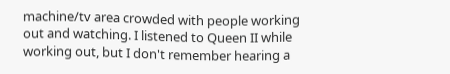machine/tv area crowded with people working out and watching. I listened to Queen II while working out, but I don't remember hearing a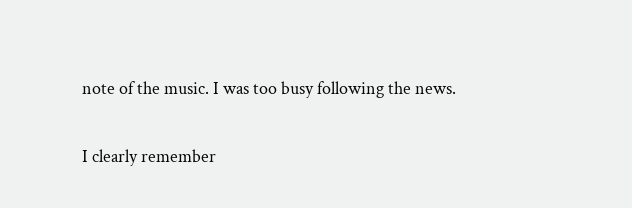note of the music. I was too busy following the news.

I clearly remember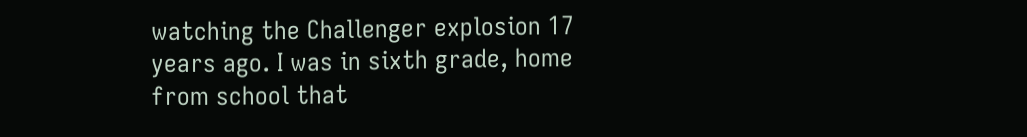watching the Challenger explosion 17 years ago. I was in sixth grade, home from school that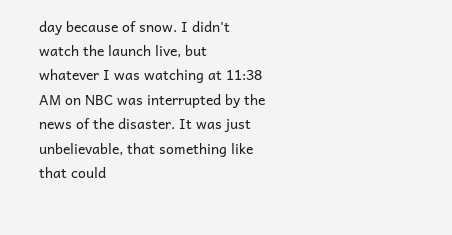day because of snow. I didn't watch the launch live, but whatever I was watching at 11:38 AM on NBC was interrupted by the news of the disaster. It was just unbelievable, that something like that could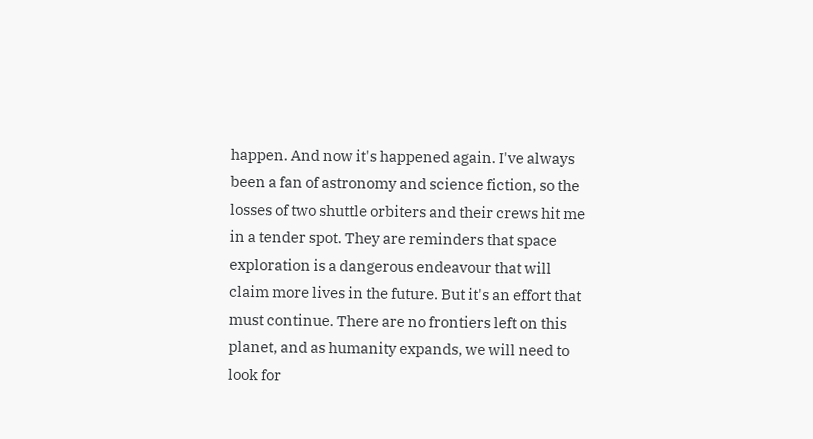happen. And now it's happened again. I've always been a fan of astronomy and science fiction, so the losses of two shuttle orbiters and their crews hit me in a tender spot. They are reminders that space exploration is a dangerous endeavour that will claim more lives in the future. But it's an effort that must continue. There are no frontiers left on this planet, and as humanity expands, we will need to look for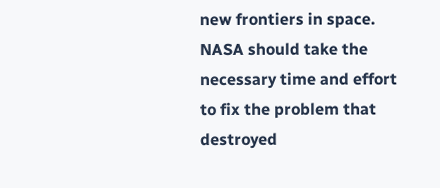new frontiers in space. NASA should take the necessary time and effort to fix the problem that destroyed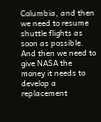Columbia, and then we need to resume shuttle flights as soon as possible. And then we need to give NASA the money it needs to develop a replacement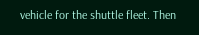vehicle for the shuttle fleet. Then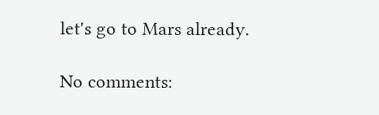let's go to Mars already.

No comments: